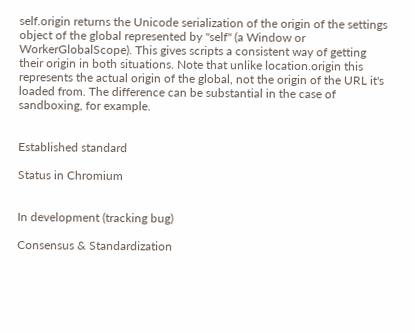self.origin returns the Unicode serialization of the origin of the settings object of the global represented by "self" (a Window or WorkerGlobalScope). This gives scripts a consistent way of getting their origin in both situations. Note that unlike location.origin this represents the actual origin of the global, not the origin of the URL it's loaded from. The difference can be substantial in the case of sandboxing, for example.


Established standard

Status in Chromium


In development (tracking bug)

Consensus & Standardization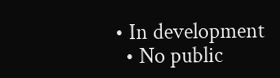• In development
  • No public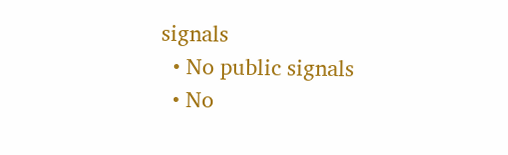signals
  • No public signals
  • No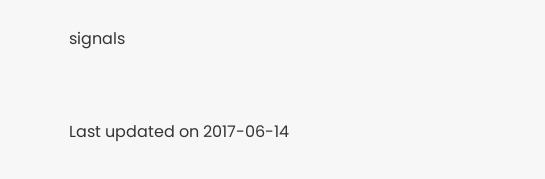signals


Last updated on 2017-06-14